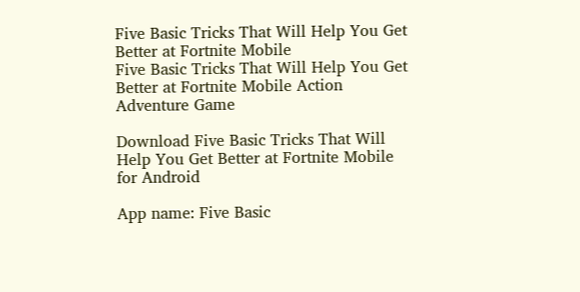Five Basic Tricks That Will Help You Get Better at Fortnite Mobile
Five Basic Tricks That Will Help You Get Better at Fortnite Mobile Action Adventure Game

Download Five Basic Tricks That Will Help You Get Better at Fortnite Mobile for Android

App name: Five Basic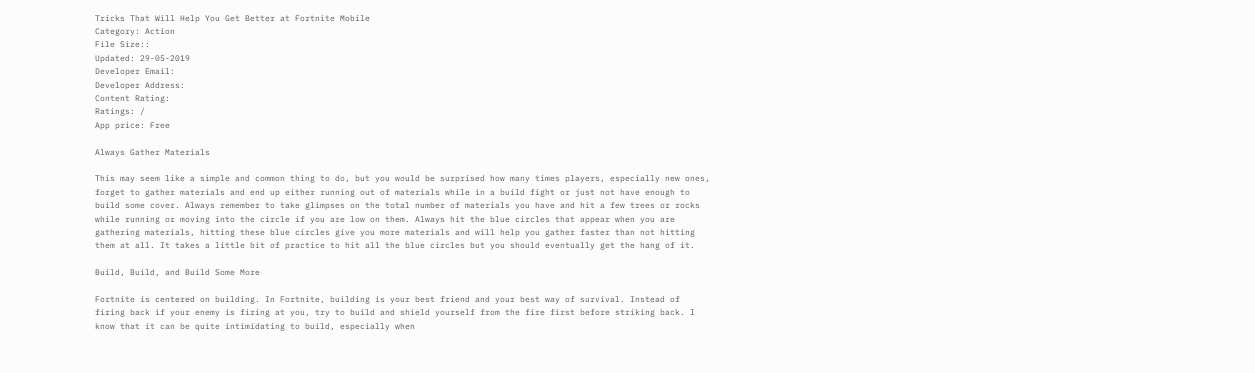Tricks That Will Help You Get Better at Fortnite Mobile
Category: Action
File Size::
Updated: 29-05-2019
Developer Email:
Developer Address:
Content Rating:
Ratings: /
App price: Free

Always Gather Materials

This may seem like a simple and common thing to do, but you would be surprised how many times players, especially new ones, forget to gather materials and end up either running out of materials while in a build fight or just not have enough to build some cover. Always remember to take glimpses on the total number of materials you have and hit a few trees or rocks while running or moving into the circle if you are low on them. Always hit the blue circles that appear when you are gathering materials, hitting these blue circles give you more materials and will help you gather faster than not hitting them at all. It takes a little bit of practice to hit all the blue circles but you should eventually get the hang of it.

Build, Build, and Build Some More

Fortnite is centered on building. In Fortnite, building is your best friend and your best way of survival. Instead of firing back if your enemy is firing at you, try to build and shield yourself from the fire first before striking back. I know that it can be quite intimidating to build, especially when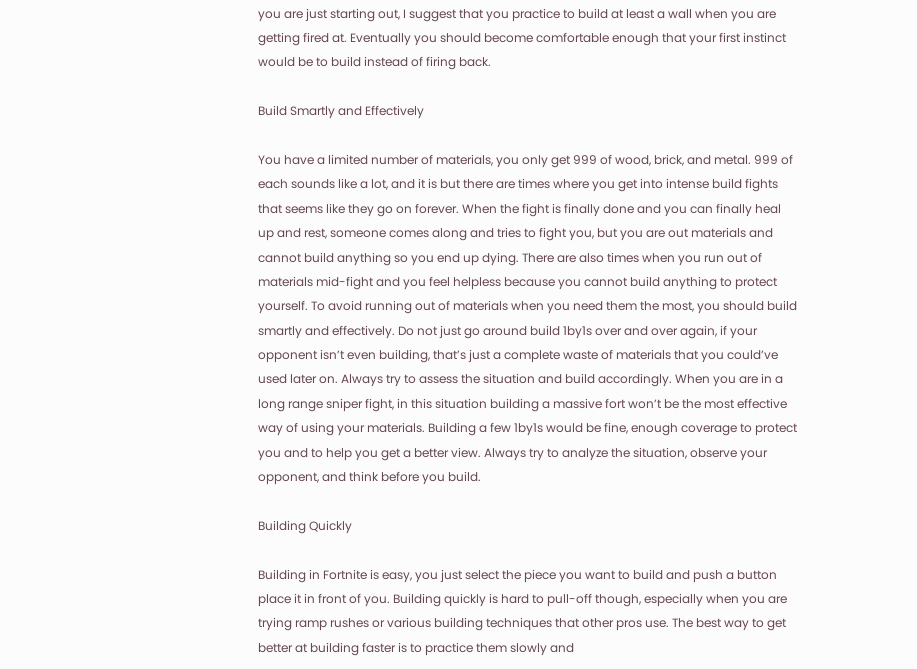you are just starting out, I suggest that you practice to build at least a wall when you are getting fired at. Eventually you should become comfortable enough that your first instinct would be to build instead of firing back.

Build Smartly and Effectively

You have a limited number of materials, you only get 999 of wood, brick, and metal. 999 of each sounds like a lot, and it is but there are times where you get into intense build fights that seems like they go on forever. When the fight is finally done and you can finally heal up and rest, someone comes along and tries to fight you, but you are out materials and cannot build anything so you end up dying. There are also times when you run out of materials mid-fight and you feel helpless because you cannot build anything to protect yourself. To avoid running out of materials when you need them the most, you should build smartly and effectively. Do not just go around build 1by1s over and over again, if your opponent isn’t even building, that’s just a complete waste of materials that you could’ve used later on. Always try to assess the situation and build accordingly. When you are in a long range sniper fight, in this situation building a massive fort won’t be the most effective way of using your materials. Building a few 1by1s would be fine, enough coverage to protect you and to help you get a better view. Always try to analyze the situation, observe your opponent, and think before you build.

Building Quickly

Building in Fortnite is easy, you just select the piece you want to build and push a button place it in front of you. Building quickly is hard to pull-off though, especially when you are trying ramp rushes or various building techniques that other pros use. The best way to get better at building faster is to practice them slowly and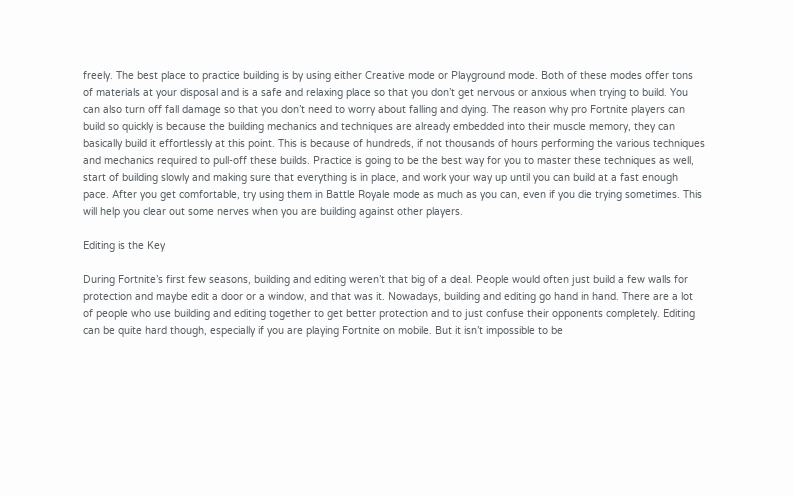freely. The best place to practice building is by using either Creative mode or Playground mode. Both of these modes offer tons of materials at your disposal and is a safe and relaxing place so that you don’t get nervous or anxious when trying to build. You can also turn off fall damage so that you don’t need to worry about falling and dying. The reason why pro Fortnite players can build so quickly is because the building mechanics and techniques are already embedded into their muscle memory, they can basically build it effortlessly at this point. This is because of hundreds, if not thousands of hours performing the various techniques and mechanics required to pull-off these builds. Practice is going to be the best way for you to master these techniques as well, start of building slowly and making sure that everything is in place, and work your way up until you can build at a fast enough pace. After you get comfortable, try using them in Battle Royale mode as much as you can, even if you die trying sometimes. This will help you clear out some nerves when you are building against other players.

Editing is the Key

During Fortnite’s first few seasons, building and editing weren’t that big of a deal. People would often just build a few walls for protection and maybe edit a door or a window, and that was it. Nowadays, building and editing go hand in hand. There are a lot of people who use building and editing together to get better protection and to just confuse their opponents completely. Editing can be quite hard though, especially if you are playing Fortnite on mobile. But it isn’t impossible to be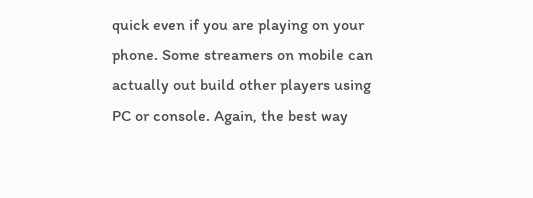quick even if you are playing on your phone. Some streamers on mobile can actually out build other players using PC or console. Again, the best way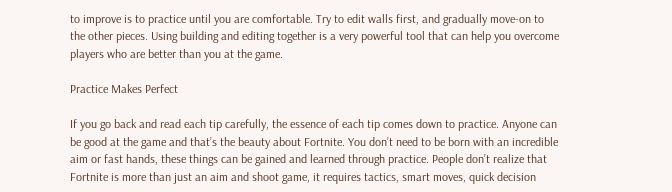to improve is to practice until you are comfortable. Try to edit walls first, and gradually move-on to the other pieces. Using building and editing together is a very powerful tool that can help you overcome players who are better than you at the game.

Practice Makes Perfect

If you go back and read each tip carefully, the essence of each tip comes down to practice. Anyone can be good at the game and that’s the beauty about Fortnite. You don’t need to be born with an incredible aim or fast hands, these things can be gained and learned through practice. People don’t realize that Fortnite is more than just an aim and shoot game, it requires tactics, smart moves, quick decision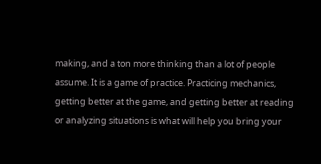making, and a ton more thinking than a lot of people assume. It is a game of practice. Practicing mechanics, getting better at the game, and getting better at reading or analyzing situations is what will help you bring your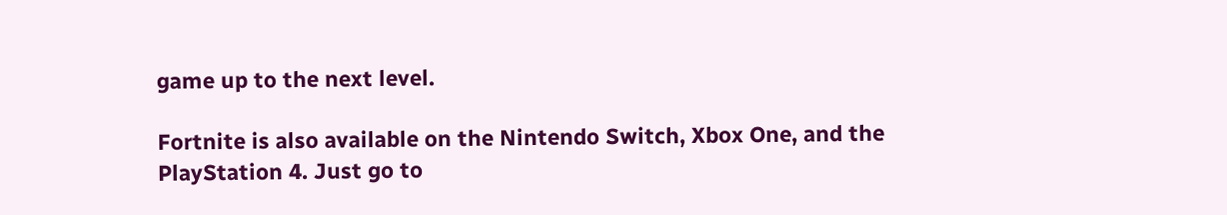game up to the next level.

Fortnite is also available on the Nintendo Switch, Xbox One, and the PlayStation 4. Just go to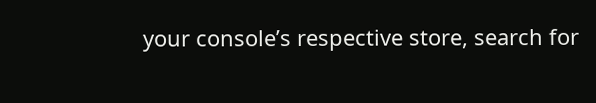your console’s respective store, search for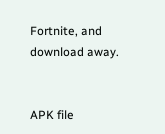Fortnite, and download away.


APK file